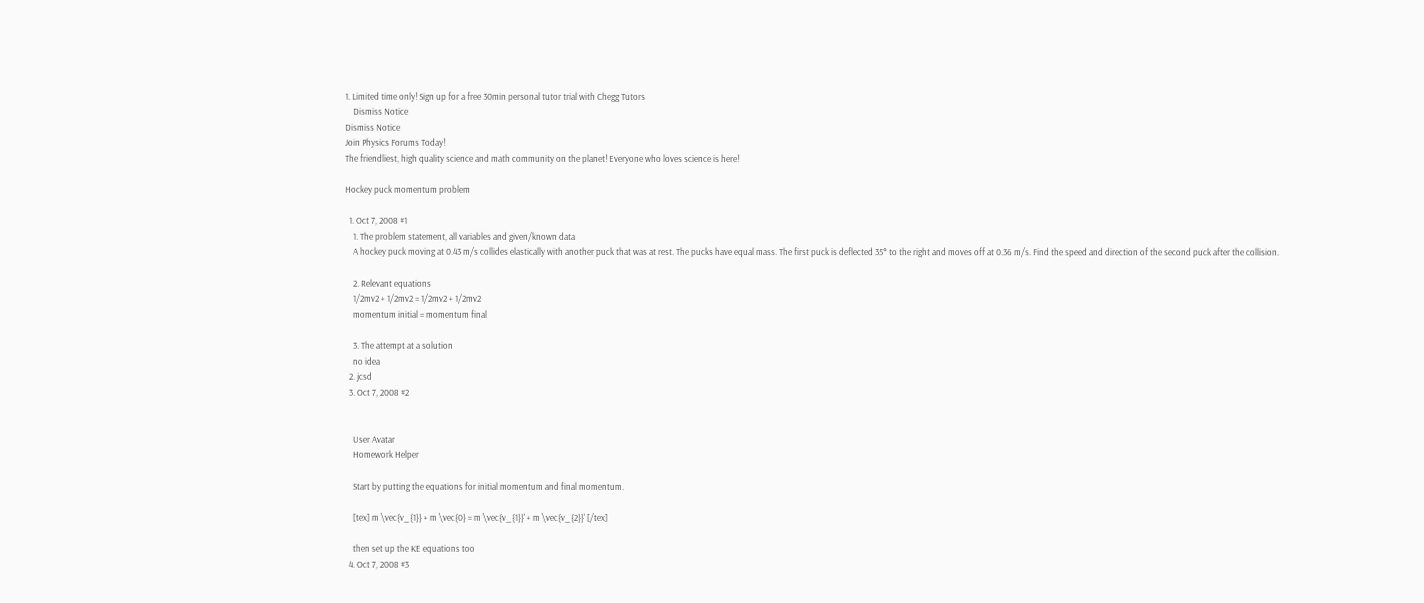1. Limited time only! Sign up for a free 30min personal tutor trial with Chegg Tutors
    Dismiss Notice
Dismiss Notice
Join Physics Forums Today!
The friendliest, high quality science and math community on the planet! Everyone who loves science is here!

Hockey puck momentum problem

  1. Oct 7, 2008 #1
    1. The problem statement, all variables and given/known data
    A hockey puck moving at 0.43 m/s collides elastically with another puck that was at rest. The pucks have equal mass. The first puck is deflected 35° to the right and moves off at 0.36 m/s. Find the speed and direction of the second puck after the collision.

    2. Relevant equations
    1/2mv2 + 1/2mv2 = 1/2mv2 + 1/2mv2
    momentum initial = momentum final

    3. The attempt at a solution
    no idea
  2. jcsd
  3. Oct 7, 2008 #2


    User Avatar
    Homework Helper

    Start by putting the equations for initial momentum and final momentum.

    [tex] m \vec{v_{1}} + m \vec{0} = m \vec{v_{1}}' + m \vec{v_{2}}' [/tex]

    then set up the KE equations too
  4. Oct 7, 2008 #3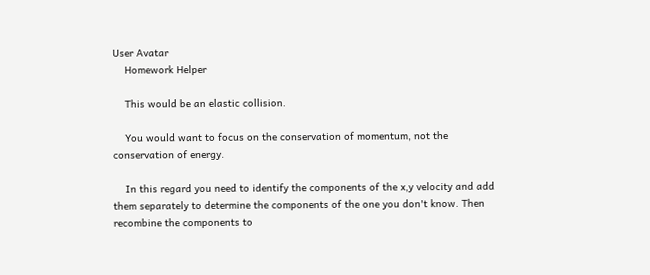User Avatar
    Homework Helper

    This would be an elastic collision.

    You would want to focus on the conservation of momentum, not the conservation of energy.

    In this regard you need to identify the components of the x,y velocity and add them separately to determine the components of the one you don't know. Then recombine the components to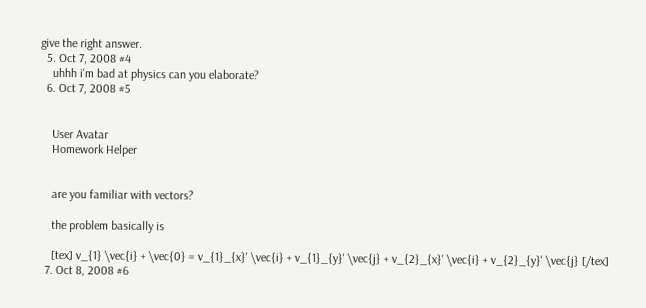give the right answer.
  5. Oct 7, 2008 #4
    uhhh i'm bad at physics can you elaborate?
  6. Oct 7, 2008 #5


    User Avatar
    Homework Helper


    are you familiar with vectors?

    the problem basically is

    [tex] v_{1} \vec{i} + \vec{0} = v_{1}_{x}' \vec{i} + v_{1}_{y}' \vec{j} + v_{2}_{x}' \vec{i} + v_{2}_{y}' \vec{j} [/tex]
  7. Oct 8, 2008 #6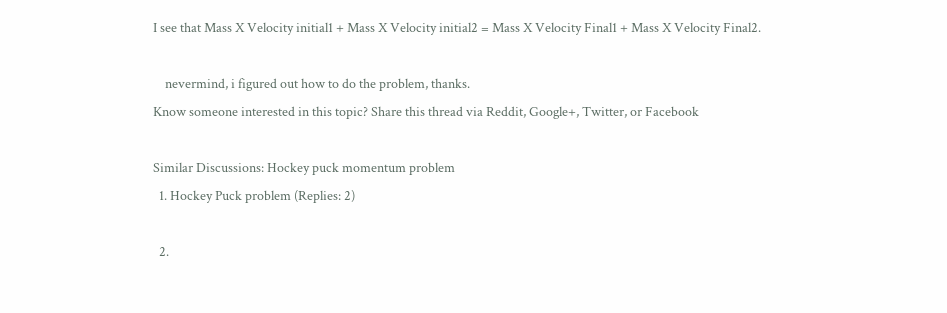I see that Mass X Velocity initial1 + Mass X Velocity initial2 = Mass X Velocity Final1 + Mass X Velocity Final2.

    nevermind, i figured out how to do the problem, thanks.
Know someone interested in this topic? Share this thread via Reddit, Google+, Twitter, or Facebook

Similar Discussions: Hockey puck momentum problem
  1. Hockey Puck problem (Replies: 2)

  2.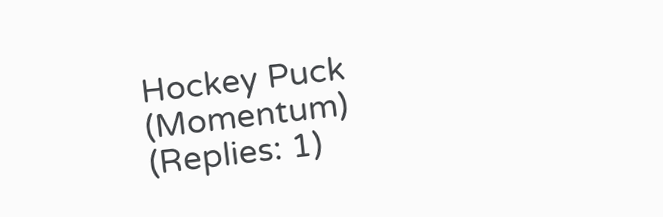Hockey Puck (Momentum) (Replies: 1)